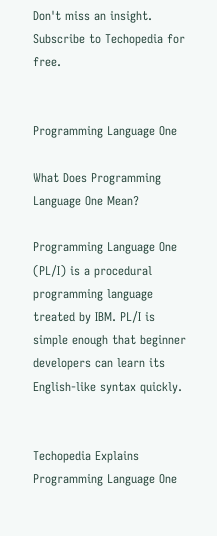Don't miss an insight. Subscribe to Techopedia for free.


Programming Language One

What Does Programming Language One Mean?

Programming Language One (PL/I) is a procedural programming language treated by IBM. PL/I is simple enough that beginner developers can learn its English-like syntax quickly.


Techopedia Explains Programming Language One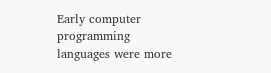Early computer programming languages were more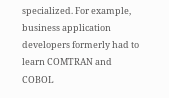specialized. For example, business application developers formerly had to learn COMTRAN and COBOL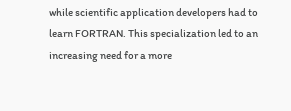while scientific application developers had to learn FORTRAN. This specialization led to an increasing need for a more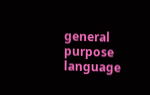general purpose language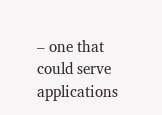– one that could serve applications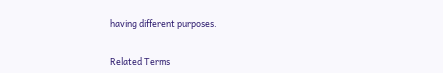having different purposes.


Related Terms